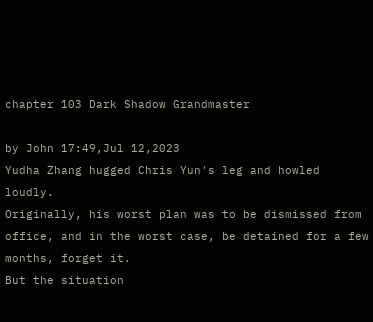chapter 103 Dark Shadow Grandmaster

by John 17:49,Jul 12,2023
Yudha Zhang hugged Chris Yun's leg and howled loudly.
Originally, his worst plan was to be dismissed from office, and in the worst case, be detained for a few months, forget it.
But the situation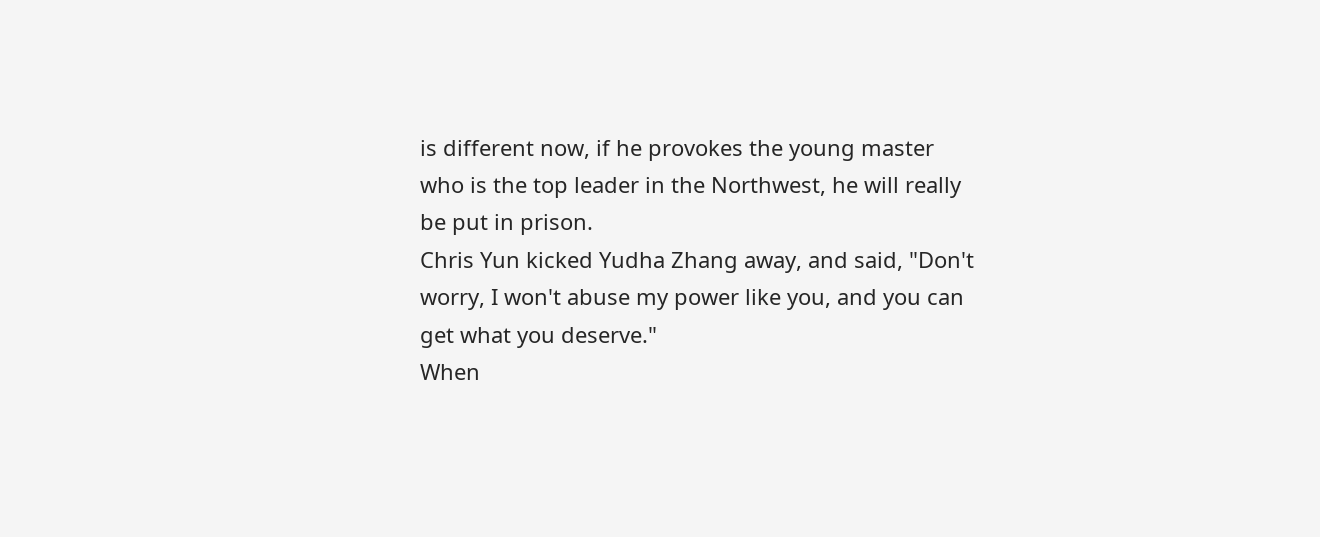is different now, if he provokes the young master who is the top leader in the Northwest, he will really be put in prison.
Chris Yun kicked Yudha Zhang away, and said, "Don't worry, I won't abuse my power like you, and you can get what you deserve."
When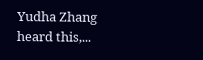Yudha Zhang heard this,...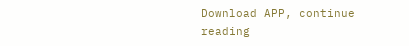Download APP, continue reading